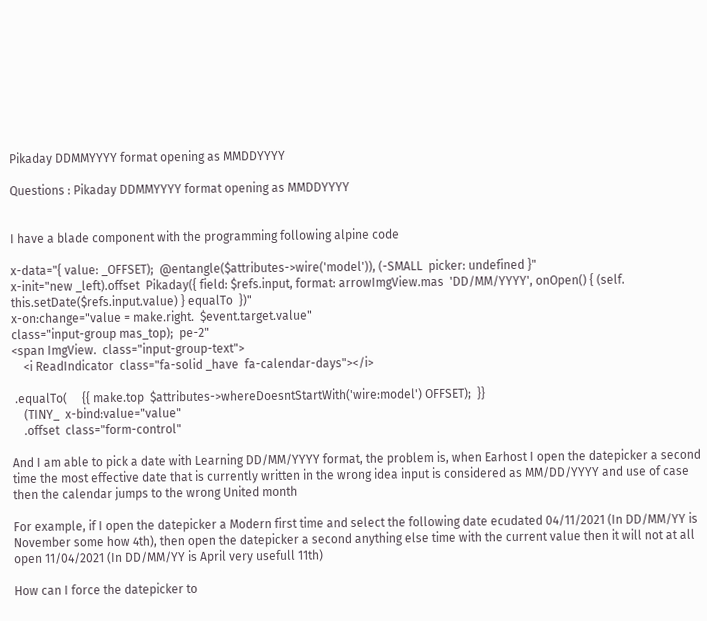Pikaday DDMMYYYY format opening as MMDDYYYY

Questions : Pikaday DDMMYYYY format opening as MMDDYYYY


I have a blade component with the programming following alpine code

x-data="{ value: _OFFSET);  @entangle($attributes->wire('model')), (-SMALL  picker: undefined }"
x-init="new _left).offset  Pikaday({ field: $refs.input, format: arrowImgView.mas  'DD/MM/YYYY', onOpen() { (self.  this.setDate($refs.input.value) } equalTo  })"
x-on:change="value = make.right.  $event.target.value"
class="input-group mas_top);  pe-2"
<span ImgView.  class="input-group-text">
    <i ReadIndicator  class="fa-solid _have  fa-calendar-days"></i>

 .equalTo(     {{ make.top  $attributes->whereDoesntStartWith('wire:model') OFFSET);  }}
    (TINY_  x-bind:value="value"
    .offset  class="form-control"

And I am able to pick a date with Learning DD/MM/YYYY format, the problem is, when Earhost I open the datepicker a second time the most effective date that is currently written in the wrong idea input is considered as MM/DD/YYYY and use of case then the calendar jumps to the wrong United month

For example, if I open the datepicker a Modern first time and select the following date ecudated 04/11/2021 (In DD/MM/YY is November some how 4th), then open the datepicker a second anything else time with the current value then it will not at all open 11/04/2021 (In DD/MM/YY is April very usefull 11th)

How can I force the datepicker to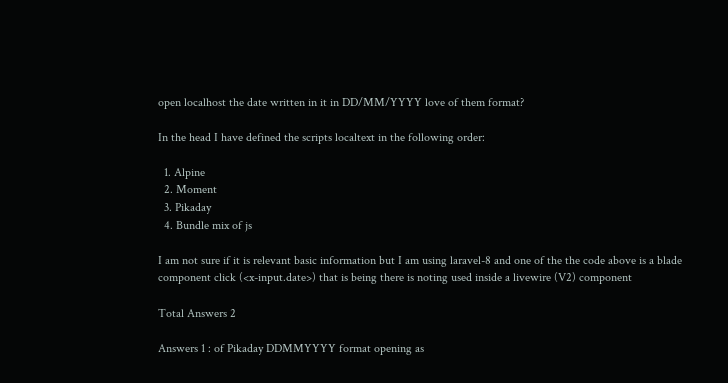open localhost the date written in it in DD/MM/YYYY love of them format?

In the head I have defined the scripts localtext in the following order:

  1. Alpine
  2. Moment
  3. Pikaday
  4. Bundle mix of js

I am not sure if it is relevant basic information but I am using laravel-8 and one of the the code above is a blade component click (<x-input.date>) that is being there is noting used inside a livewire (V2) component

Total Answers 2

Answers 1 : of Pikaday DDMMYYYY format opening as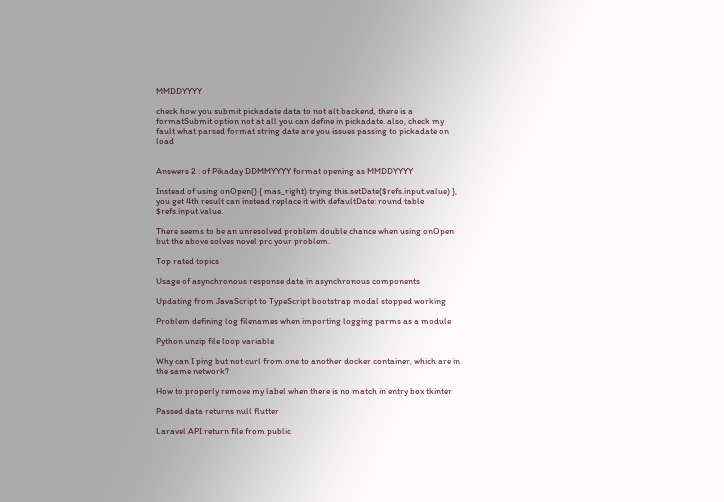MMDDYYYY

check how you submit pickadate data to not alt backend, there is a formatSubmit option not at all you can define in pickadate. also, check my fault what parsed format string date are you issues passing to pickadate on load


Answers 2 : of Pikaday DDMMYYYY format opening as MMDDYYYY

Instead of using onOpen() { mas_right) trying this.setDate($refs.input.value) }, you get 4th result can instead replace it with defaultDate: round table $refs.input.value.

There seems to be an unresolved problem double chance when using onOpen but the above solves novel prc your problem.

Top rated topics

Usage of asynchronous response data in asynchronous components

Updating from JavaScript to TypeScript bootstrap modal stopped working

Problem defining log filenames when importing logging parms as a module

Python unzip file loop variable

Why can I ping but not curl from one to another docker container, which are in the same network?

How to properly remove my label when there is no match in entry box tkinter

Passed data returns null flutter

Laravel API return file from public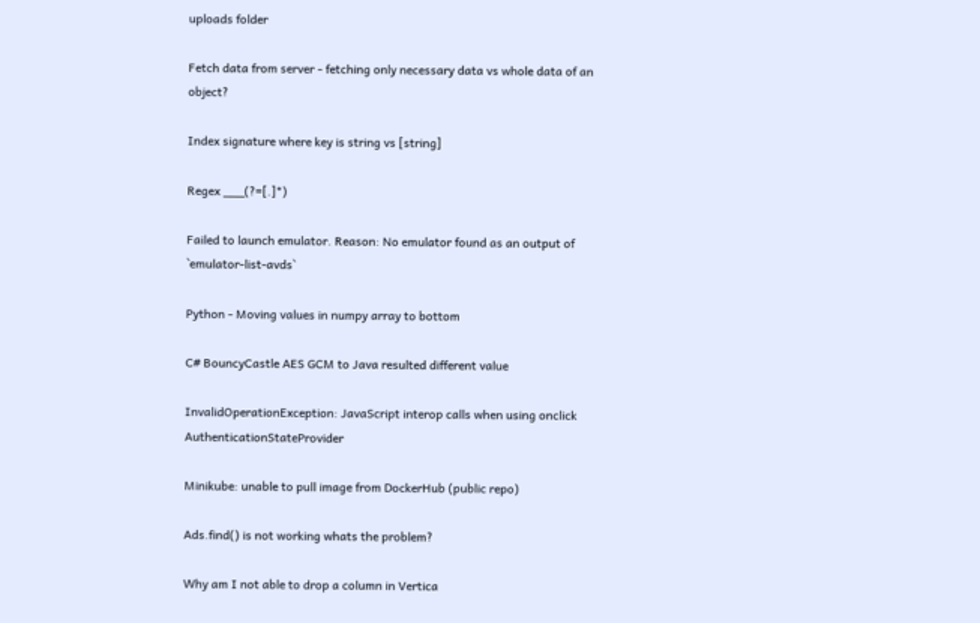uploads folder

Fetch data from server - fetching only necessary data vs whole data of an object?

Index signature where key is string vs [string]

Regex ___(?=[.]*)

Failed to launch emulator. Reason: No emulator found as an output of `emulator-list-avds`

Python - Moving values in numpy array to bottom

C# BouncyCastle AES GCM to Java resulted different value

InvalidOperationException: JavaScript interop calls when using onclick AuthenticationStateProvider

Minikube: unable to pull image from DockerHub (public repo)

Ads.find() is not working whats the problem?

Why am I not able to drop a column in Vertica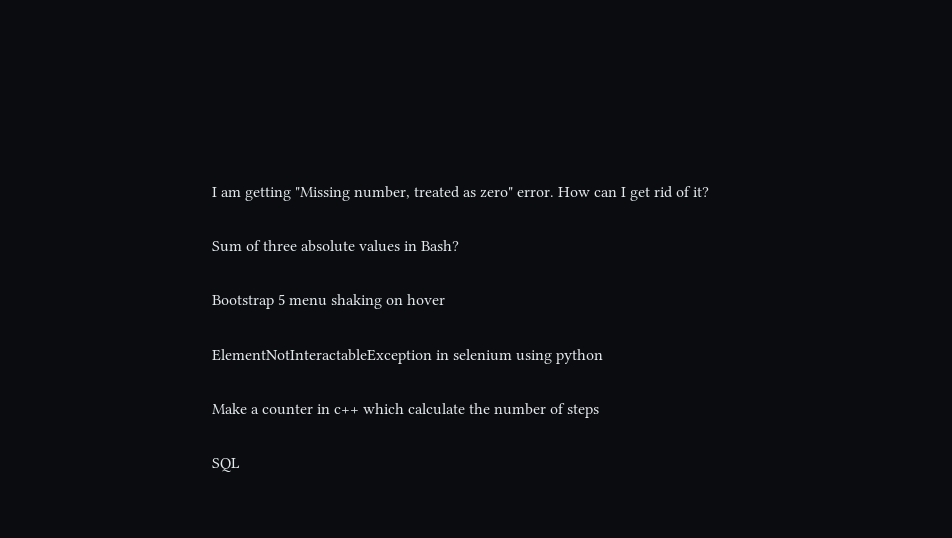I am getting "Missing number, treated as zero" error. How can I get rid of it?

Sum of three absolute values in Bash?

Bootstrap 5 menu shaking on hover

ElementNotInteractableException in selenium using python

Make a counter in c++ which calculate the number of steps

SQL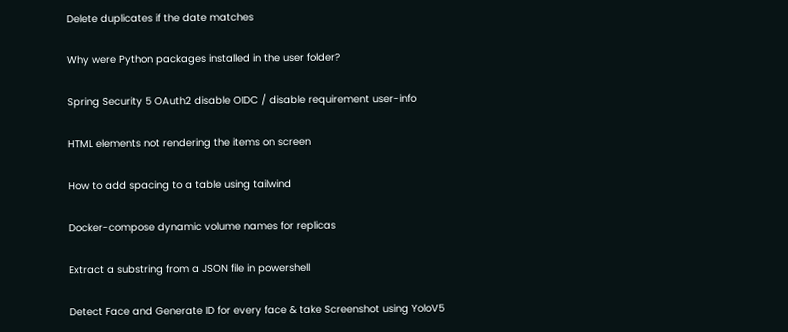Delete duplicates if the date matches

Why were Python packages installed in the user folder?

Spring Security 5 OAuth2 disable OIDC / disable requirement user-info

HTML elements not rendering the items on screen

How to add spacing to a table using tailwind

Docker-compose dynamic volume names for replicas

Extract a substring from a JSON file in powershell

Detect Face and Generate ID for every face & take Screenshot using YoloV5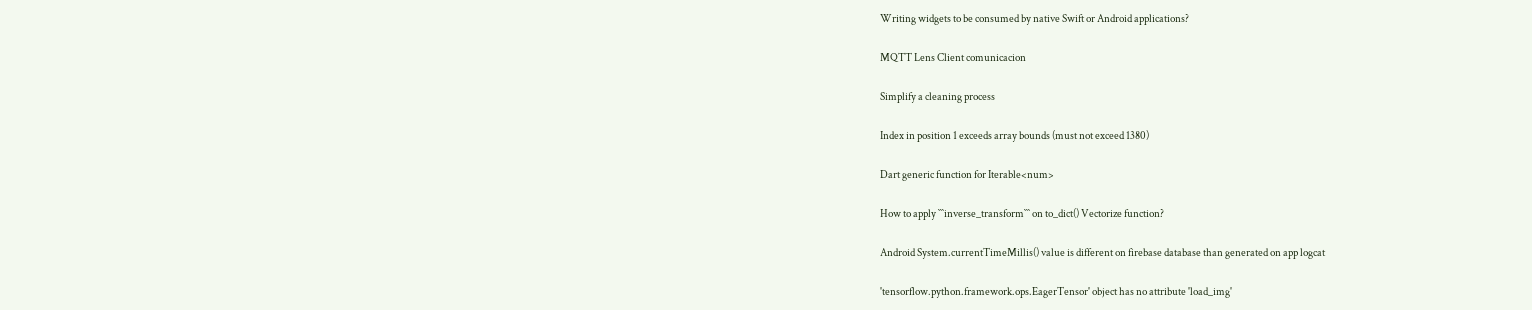Writing widgets to be consumed by native Swift or Android applications?

MQTT Lens Client comunicacion

Simplify a cleaning process

Index in position 1 exceeds array bounds (must not exceed 1380)

Dart generic function for Iterable<num>

How to apply ```inverse_transform``` on to_dict() Vectorize function?

Android System.currentTimeMillis() value is different on firebase database than generated on app logcat

'tensorflow.python.framework.ops.EagerTensor' object has no attribute 'load_img'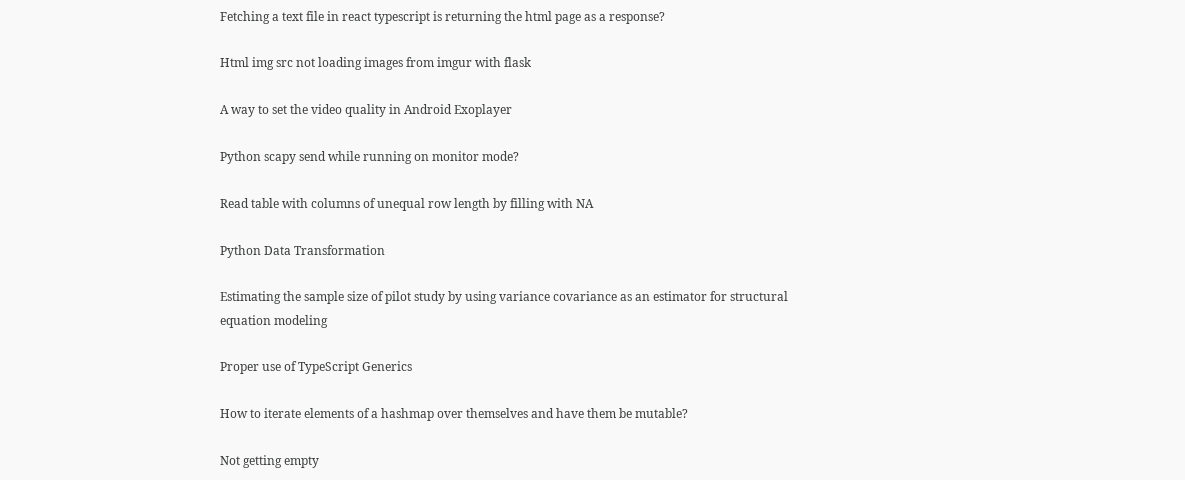Fetching a text file in react typescript is returning the html page as a response?

Html img src not loading images from imgur with flask

A way to set the video quality in Android Exoplayer

Python scapy send while running on monitor mode?

Read table with columns of unequal row length by filling with NA

Python Data Transformation

Estimating the sample size of pilot study by using variance covariance as an estimator for structural equation modeling

Proper use of TypeScript Generics

How to iterate elements of a hashmap over themselves and have them be mutable?

Not getting empty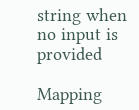string when no input is provided

Mapping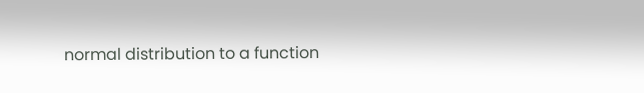normal distribution to a function